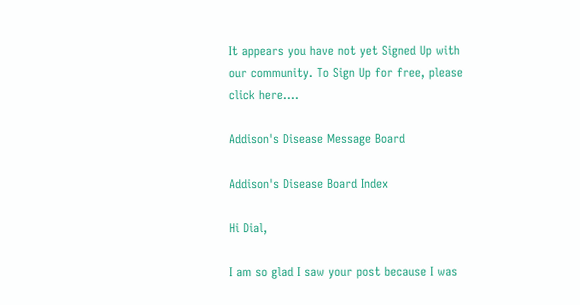It appears you have not yet Signed Up with our community. To Sign Up for free, please click here....

Addison's Disease Message Board

Addison's Disease Board Index

Hi Dial,

I am so glad I saw your post because I was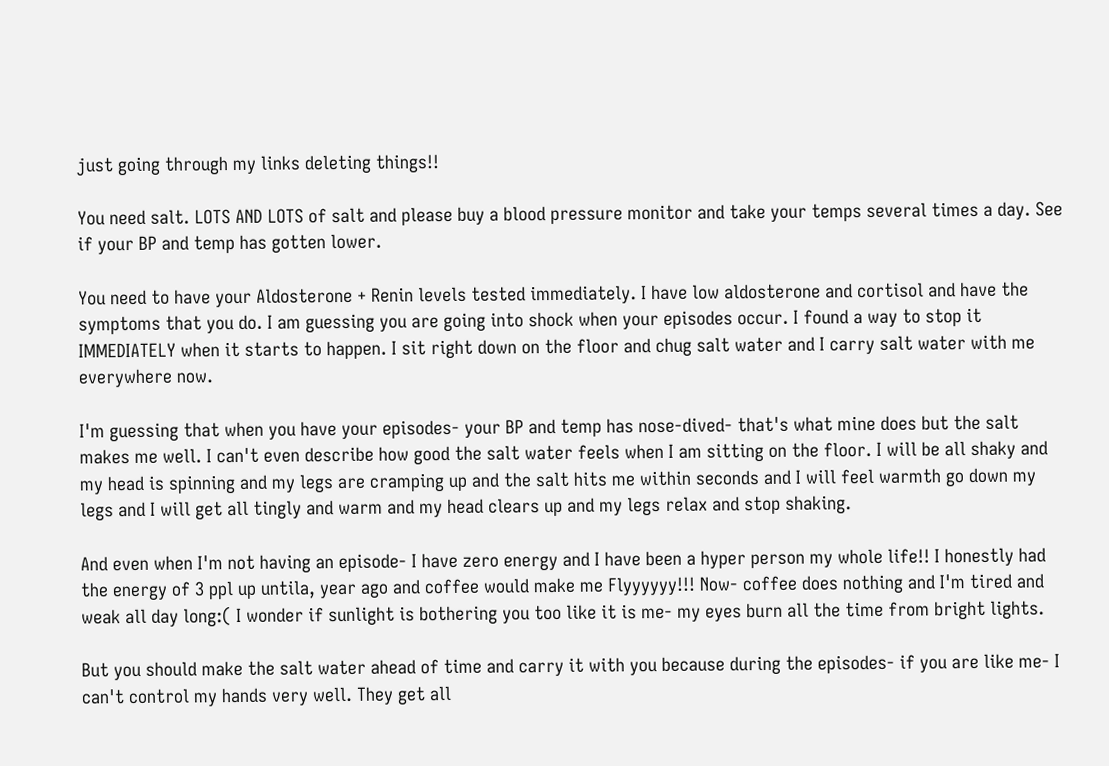just going through my links deleting things!!

You need salt. LOTS AND LOTS of salt and please buy a blood pressure monitor and take your temps several times a day. See if your BP and temp has gotten lower.

You need to have your Aldosterone + Renin levels tested immediately. I have low aldosterone and cortisol and have the symptoms that you do. I am guessing you are going into shock when your episodes occur. I found a way to stop it IMMEDIATELY when it starts to happen. I sit right down on the floor and chug salt water and I carry salt water with me everywhere now.

I'm guessing that when you have your episodes- your BP and temp has nose-dived- that's what mine does but the salt makes me well. I can't even describe how good the salt water feels when I am sitting on the floor. I will be all shaky and my head is spinning and my legs are cramping up and the salt hits me within seconds and I will feel warmth go down my legs and I will get all tingly and warm and my head clears up and my legs relax and stop shaking.

And even when I'm not having an episode- I have zero energy and I have been a hyper person my whole life!! I honestly had the energy of 3 ppl up untila, year ago and coffee would make me Flyyyyyy!!! Now- coffee does nothing and I'm tired and weak all day long:( I wonder if sunlight is bothering you too like it is me- my eyes burn all the time from bright lights.

But you should make the salt water ahead of time and carry it with you because during the episodes- if you are like me- I can't control my hands very well. They get all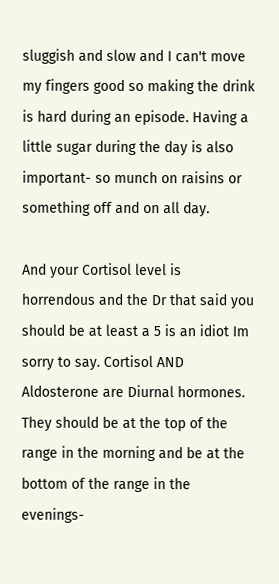sluggish and slow and I can't move my fingers good so making the drink is hard during an episode. Having a little sugar during the day is also important- so munch on raisins or something off and on all day.

And your Cortisol level is horrendous and the Dr that said you should be at least a 5 is an idiot Im sorry to say. Cortisol AND Aldosterone are Diurnal hormones. They should be at the top of the range in the morning and be at the bottom of the range in the evenings-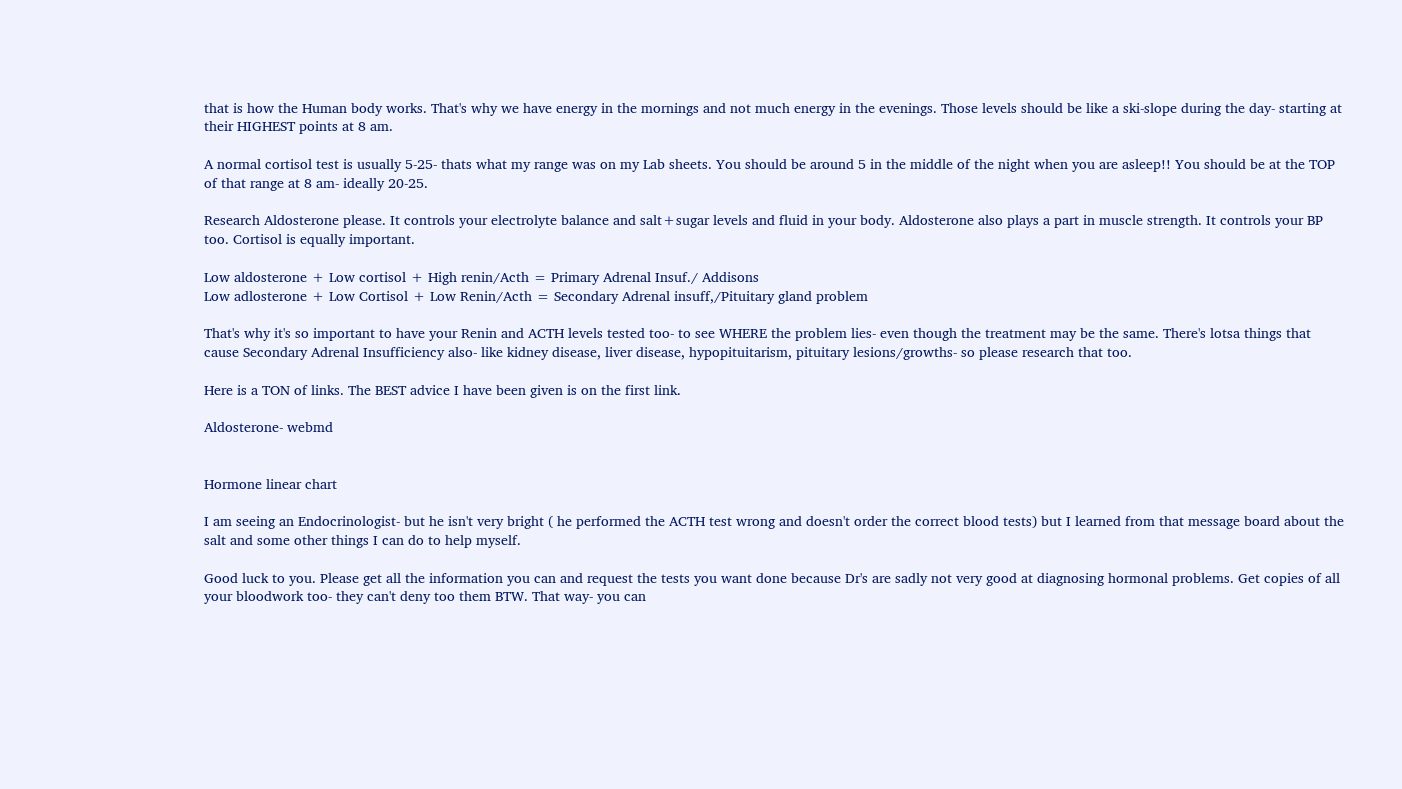that is how the Human body works. That's why we have energy in the mornings and not much energy in the evenings. Those levels should be like a ski-slope during the day- starting at their HIGHEST points at 8 am.

A normal cortisol test is usually 5-25- thats what my range was on my Lab sheets. You should be around 5 in the middle of the night when you are asleep!! You should be at the TOP of that range at 8 am- ideally 20-25.

Research Aldosterone please. It controls your electrolyte balance and salt+sugar levels and fluid in your body. Aldosterone also plays a part in muscle strength. It controls your BP too. Cortisol is equally important.

Low aldosterone + Low cortisol + High renin/Acth = Primary Adrenal Insuf./ Addisons
Low adlosterone + Low Cortisol + Low Renin/Acth = Secondary Adrenal insuff,/Pituitary gland problem

That's why it's so important to have your Renin and ACTH levels tested too- to see WHERE the problem lies- even though the treatment may be the same. There's lotsa things that cause Secondary Adrenal Insufficiency also- like kidney disease, liver disease, hypopituitarism, pituitary lesions/growths- so please research that too.

Here is a TON of links. The BEST advice I have been given is on the first link.

Aldosterone- webmd


Hormone linear chart

I am seeing an Endocrinologist- but he isn't very bright ( he performed the ACTH test wrong and doesn't order the correct blood tests) but I learned from that message board about the salt and some other things I can do to help myself.

Good luck to you. Please get all the information you can and request the tests you want done because Dr's are sadly not very good at diagnosing hormonal problems. Get copies of all your bloodwork too- they can't deny too them BTW. That way- you can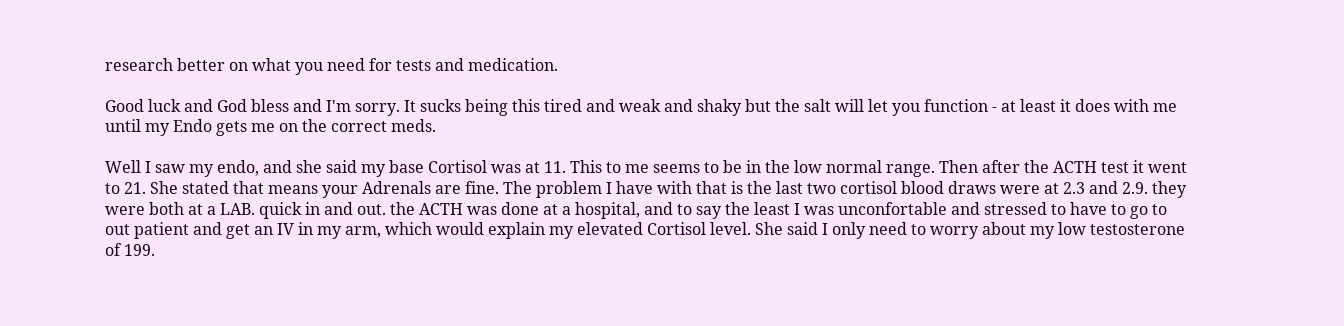research better on what you need for tests and medication.

Good luck and God bless and I'm sorry. It sucks being this tired and weak and shaky but the salt will let you function - at least it does with me until my Endo gets me on the correct meds.

Well I saw my endo, and she said my base Cortisol was at 11. This to me seems to be in the low normal range. Then after the ACTH test it went to 21. She stated that means your Adrenals are fine. The problem I have with that is the last two cortisol blood draws were at 2.3 and 2.9. they were both at a LAB. quick in and out. the ACTH was done at a hospital, and to say the least I was unconfortable and stressed to have to go to out patient and get an IV in my arm, which would explain my elevated Cortisol level. She said I only need to worry about my low testosterone of 199.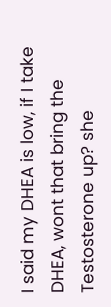I said my DHEA is low, if I take DHEA, wont that bring the Testosterone up? she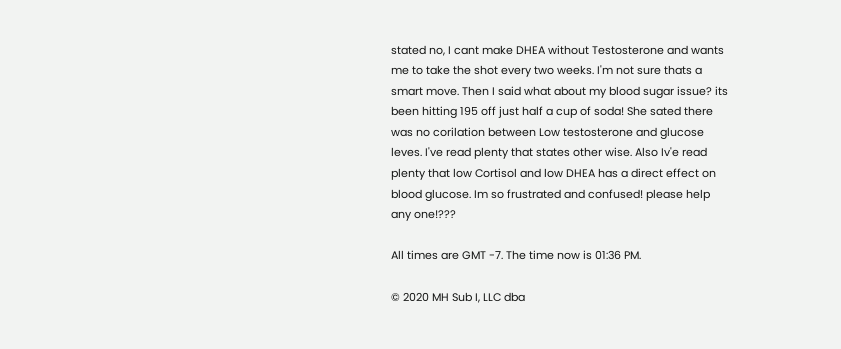stated no, I cant make DHEA without Testosterone and wants me to take the shot every two weeks. I'm not sure thats a smart move. Then I said what about my blood sugar issue? its been hitting 195 off just half a cup of soda! She sated there was no corilation between Low testosterone and glucose leves. I've read plenty that states other wise. Also Iv'e read plenty that low Cortisol and low DHEA has a direct effect on blood glucose. Im so frustrated and confused! please help any one!???

All times are GMT -7. The time now is 01:36 PM.

© 2020 MH Sub I, LLC dba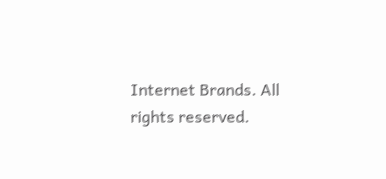Internet Brands. All rights reserved.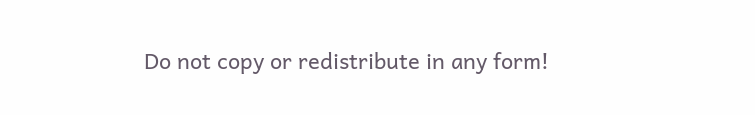Do not copy or redistribute in any form!